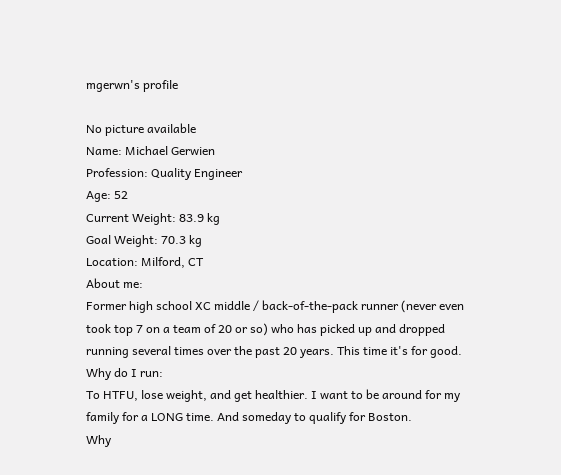mgerwn's profile

No picture available
Name: Michael Gerwien
Profession: Quality Engineer
Age: 52
Current Weight: 83.9 kg
Goal Weight: 70.3 kg
Location: Milford, CT
About me:
Former high school XC middle / back-of-the-pack runner (never even took top 7 on a team of 20 or so) who has picked up and dropped running several times over the past 20 years. This time it's for good.
Why do I run:
To HTFU, lose weight, and get healthier. I want to be around for my family for a LONG time. And someday to qualify for Boston.
Why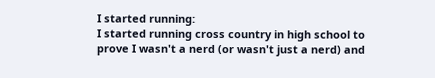I started running:
I started running cross country in high school to prove I wasn't a nerd (or wasn't just a nerd) and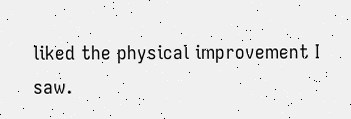liked the physical improvement I saw.